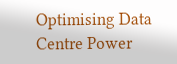Optimising Data Centre Power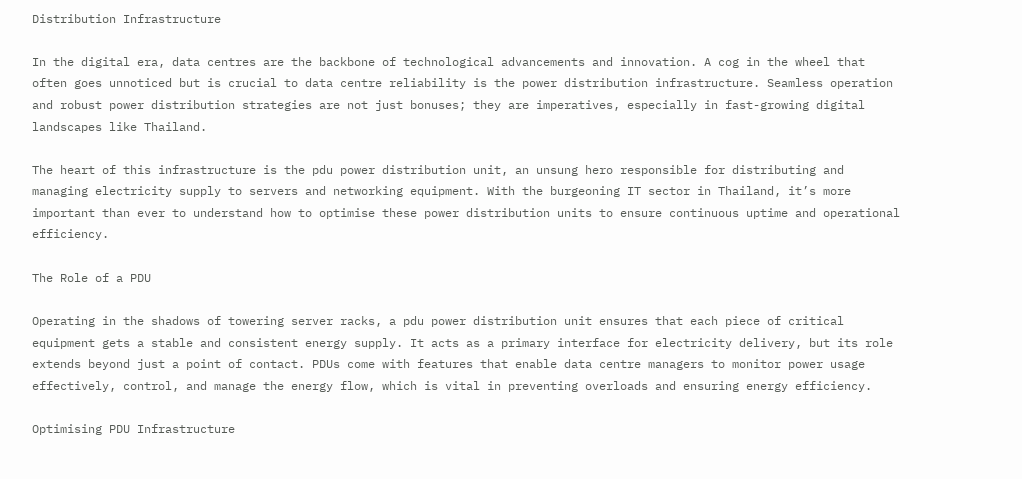Distribution Infrastructure

In the digital era, data centres are the backbone of technological advancements and innovation. A cog in the wheel that often goes unnoticed but is crucial to data centre reliability is the power distribution infrastructure. Seamless operation and robust power distribution strategies are not just bonuses; they are imperatives, especially in fast-growing digital landscapes like Thailand.

The heart of this infrastructure is the pdu power distribution unit, an unsung hero responsible for distributing and managing electricity supply to servers and networking equipment. With the burgeoning IT sector in Thailand, it’s more important than ever to understand how to optimise these power distribution units to ensure continuous uptime and operational efficiency.

The Role of a PDU

Operating in the shadows of towering server racks, a pdu power distribution unit ensures that each piece of critical equipment gets a stable and consistent energy supply. It acts as a primary interface for electricity delivery, but its role extends beyond just a point of contact. PDUs come with features that enable data centre managers to monitor power usage effectively, control, and manage the energy flow, which is vital in preventing overloads and ensuring energy efficiency.

Optimising PDU Infrastructure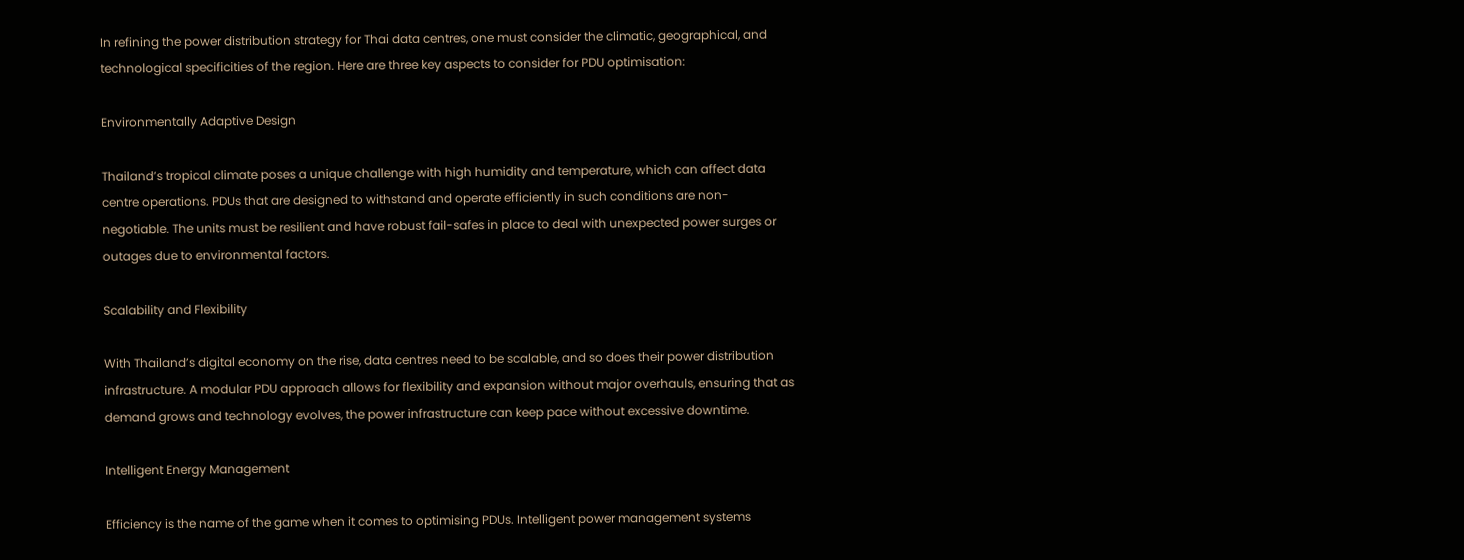In refining the power distribution strategy for Thai data centres, one must consider the climatic, geographical, and technological specificities of the region. Here are three key aspects to consider for PDU optimisation:

Environmentally Adaptive Design

Thailand’s tropical climate poses a unique challenge with high humidity and temperature, which can affect data centre operations. PDUs that are designed to withstand and operate efficiently in such conditions are non-negotiable. The units must be resilient and have robust fail-safes in place to deal with unexpected power surges or outages due to environmental factors.

Scalability and Flexibility

With Thailand’s digital economy on the rise, data centres need to be scalable, and so does their power distribution infrastructure. A modular PDU approach allows for flexibility and expansion without major overhauls, ensuring that as demand grows and technology evolves, the power infrastructure can keep pace without excessive downtime.

Intelligent Energy Management

Efficiency is the name of the game when it comes to optimising PDUs. Intelligent power management systems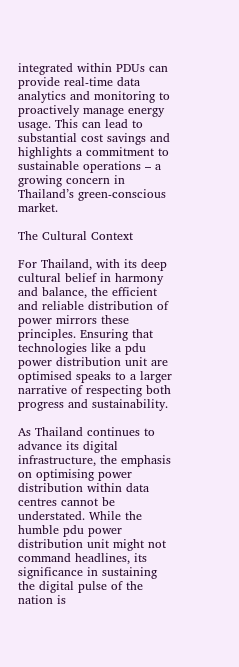integrated within PDUs can provide real-time data analytics and monitoring to proactively manage energy usage. This can lead to substantial cost savings and highlights a commitment to sustainable operations – a growing concern in Thailand’s green-conscious market.

The Cultural Context

For Thailand, with its deep cultural belief in harmony and balance, the efficient and reliable distribution of power mirrors these principles. Ensuring that technologies like a pdu power distribution unit are optimised speaks to a larger narrative of respecting both progress and sustainability.

As Thailand continues to advance its digital infrastructure, the emphasis on optimising power distribution within data centres cannot be understated. While the humble pdu power distribution unit might not command headlines, its significance in sustaining the digital pulse of the nation is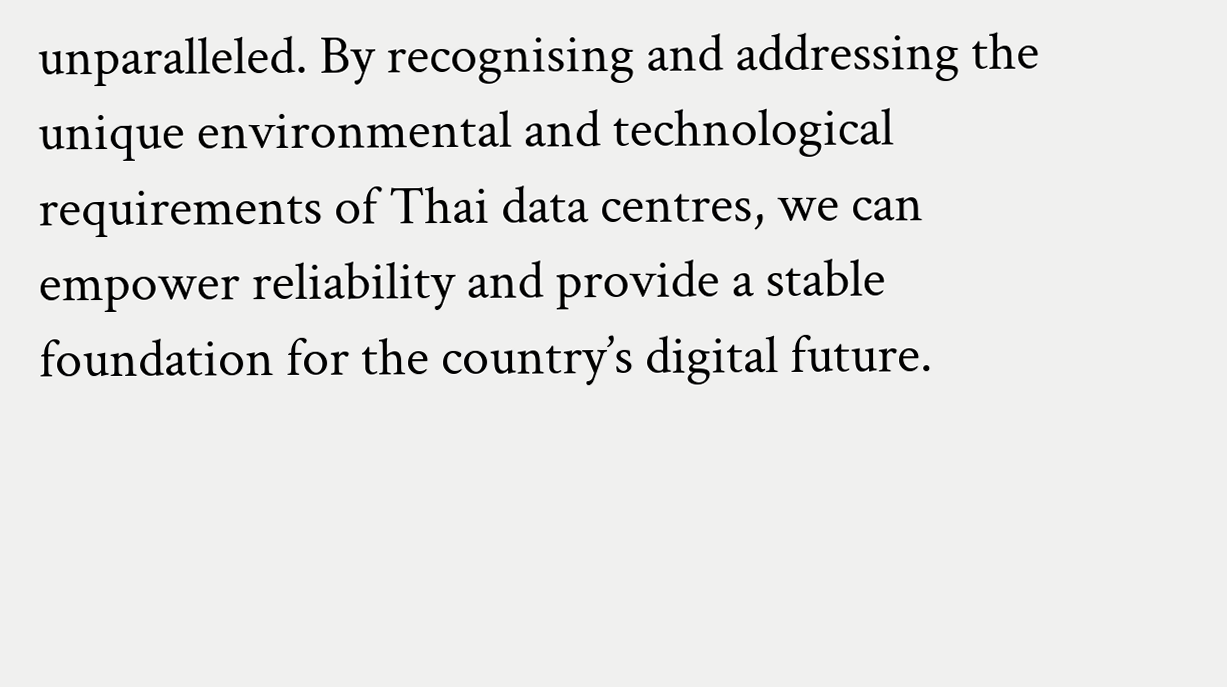unparalleled. By recognising and addressing the unique environmental and technological requirements of Thai data centres, we can empower reliability and provide a stable foundation for the country’s digital future.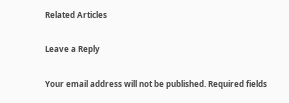Related Articles

Leave a Reply

Your email address will not be published. Required fields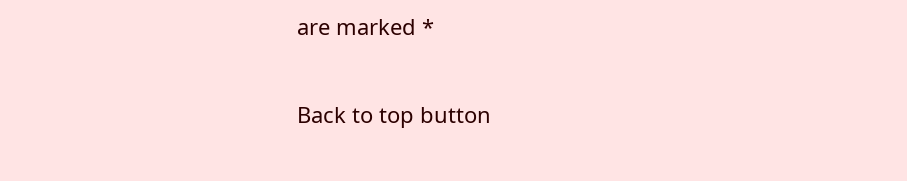are marked *

Back to top button